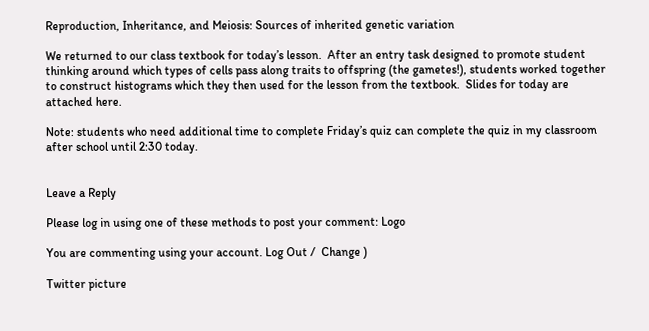Reproduction, Inheritance, and Meiosis: Sources of inherited genetic variation

We returned to our class textbook for today’s lesson.  After an entry task designed to promote student thinking around which types of cells pass along traits to offspring (the gametes!), students worked together to construct histograms which they then used for the lesson from the textbook.  Slides for today are attached here.

Note: students who need additional time to complete Friday’s quiz can complete the quiz in my classroom after school until 2:30 today.


Leave a Reply

Please log in using one of these methods to post your comment: Logo

You are commenting using your account. Log Out /  Change )

Twitter picture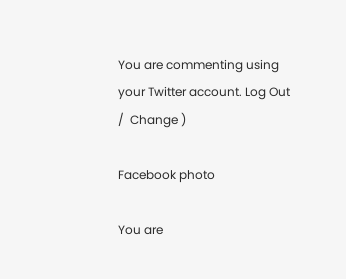You are commenting using your Twitter account. Log Out /  Change )

Facebook photo

You are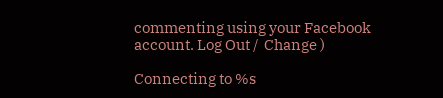commenting using your Facebook account. Log Out /  Change )

Connecting to %s